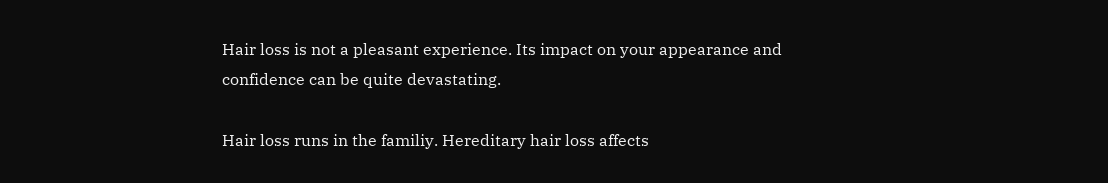Hair loss is not a pleasant experience. Its impact on your appearance and confidence can be quite devastating.

Hair loss runs in the familiy. Hereditary hair loss affects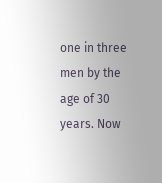one in three men by the age of 30 years. Now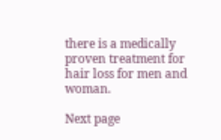there is a medically proven treatment for hair loss for men and woman.

Next page